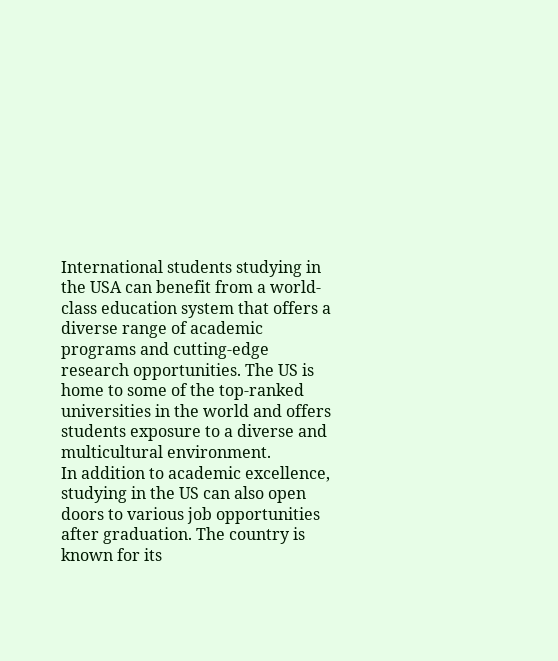International students studying in the USA can benefit from a world-class education system that offers a diverse range of academic programs and cutting-edge research opportunities. The US is home to some of the top-ranked universities in the world and offers students exposure to a diverse and multicultural environment.
In addition to academic excellence, studying in the US can also open doors to various job opportunities after graduation. The country is known for its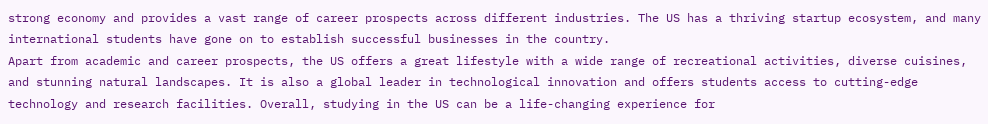strong economy and provides a vast range of career prospects across different industries. The US has a thriving startup ecosystem, and many international students have gone on to establish successful businesses in the country.
Apart from academic and career prospects, the US offers a great lifestyle with a wide range of recreational activities, diverse cuisines, and stunning natural landscapes. It is also a global leader in technological innovation and offers students access to cutting-edge technology and research facilities. Overall, studying in the US can be a life-changing experience for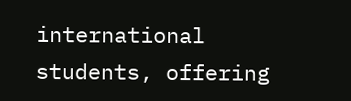international students, offering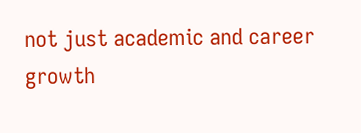not just academic and career growth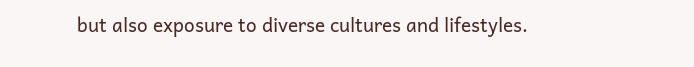but also exposure to diverse cultures and lifestyles.